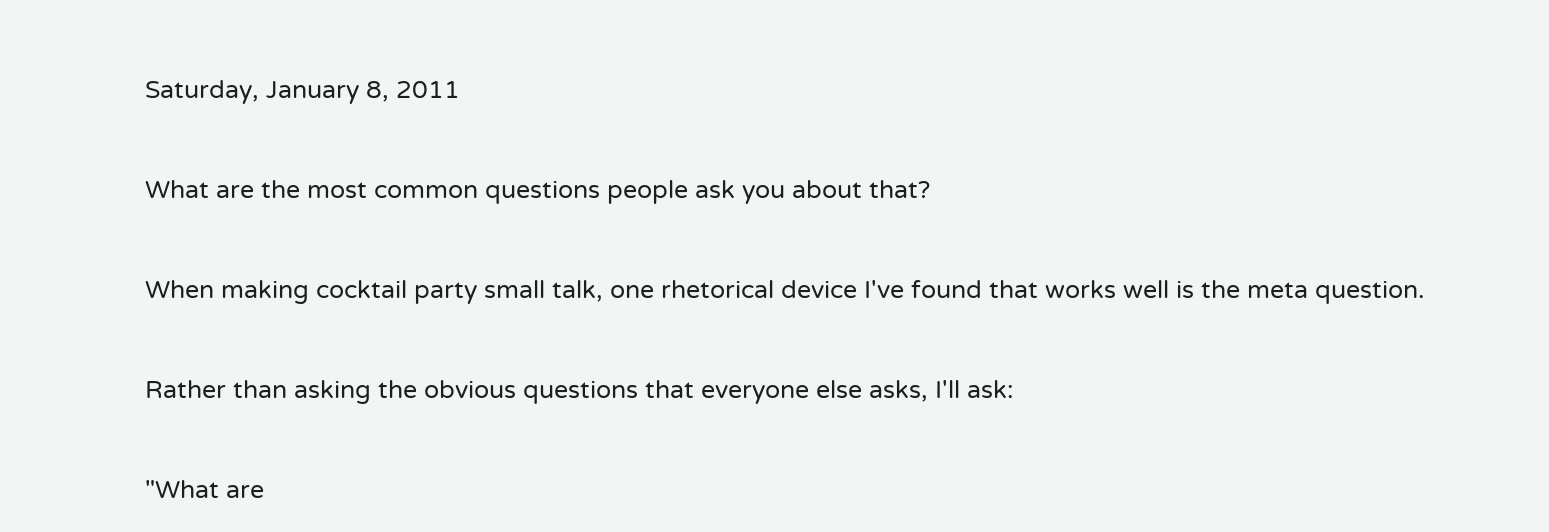Saturday, January 8, 2011

What are the most common questions people ask you about that?

When making cocktail party small talk, one rhetorical device I've found that works well is the meta question.

Rather than asking the obvious questions that everyone else asks, I'll ask:

"What are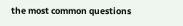the most common questions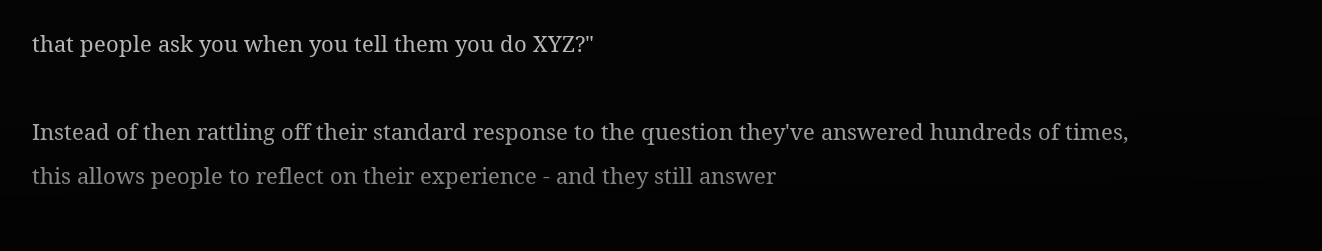that people ask you when you tell them you do XYZ?"

Instead of then rattling off their standard response to the question they've answered hundreds of times, this allows people to reflect on their experience - and they still answer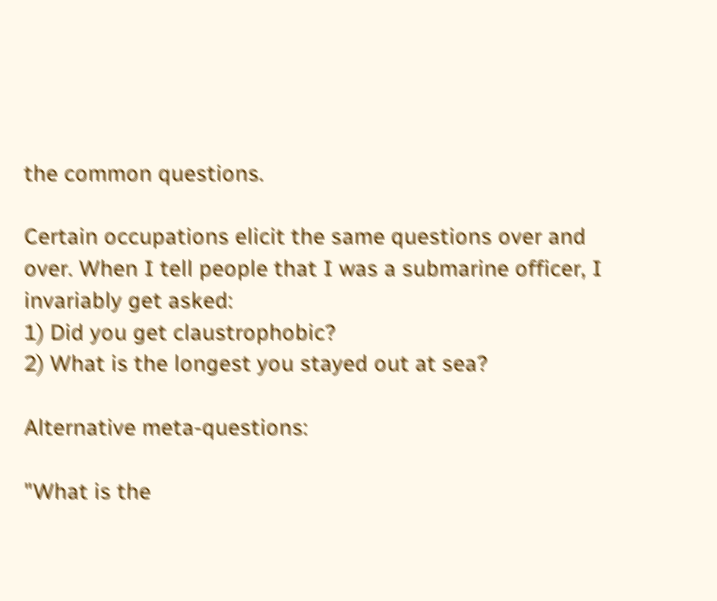the common questions.

Certain occupations elicit the same questions over and over. When I tell people that I was a submarine officer, I invariably get asked:
1) Did you get claustrophobic?
2) What is the longest you stayed out at sea?

Alternative meta-questions:

"What is the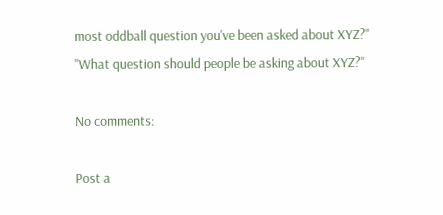most oddball question you've been asked about XYZ?"
"What question should people be asking about XYZ?"

No comments:

Post a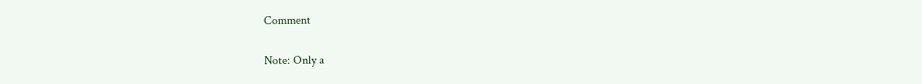Comment

Note: Only a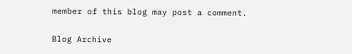member of this blog may post a comment.

Blog Archive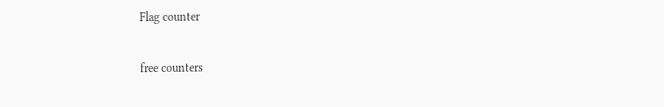Flag counter

free counters